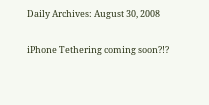Daily Archives: August 30, 2008

iPhone Tethering coming soon?!?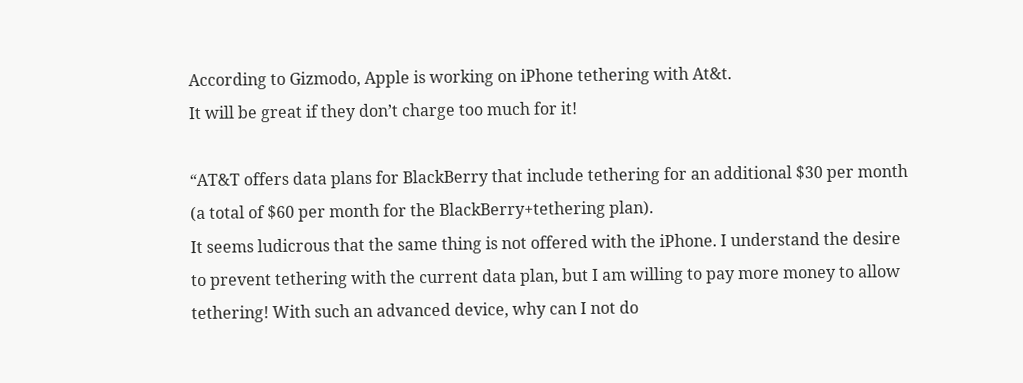According to Gizmodo, Apple is working on iPhone tethering with At&t.
It will be great if they don’t charge too much for it!

“AT&T offers data plans for BlackBerry that include tethering for an additional $30 per month (a total of $60 per month for the BlackBerry+tethering plan).
It seems ludicrous that the same thing is not offered with the iPhone. I understand the desire to prevent tethering with the current data plan, but I am willing to pay more money to allow tethering! With such an advanced device, why can I not do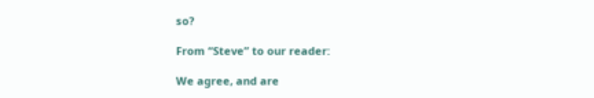so?

From “Steve” to our reader:

We agree, and are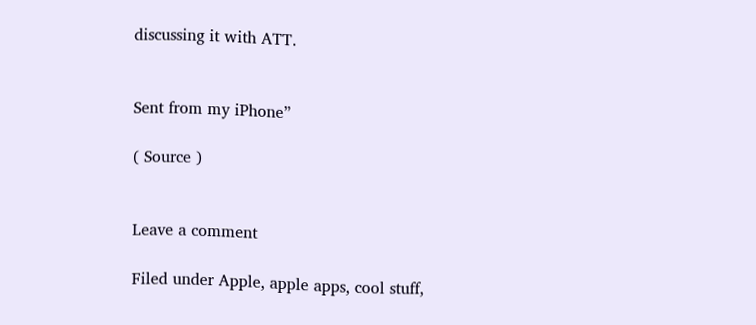discussing it with ATT.


Sent from my iPhone”

( Source )


Leave a comment

Filed under Apple, apple apps, cool stuff,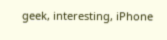geek, interesting, iPhone